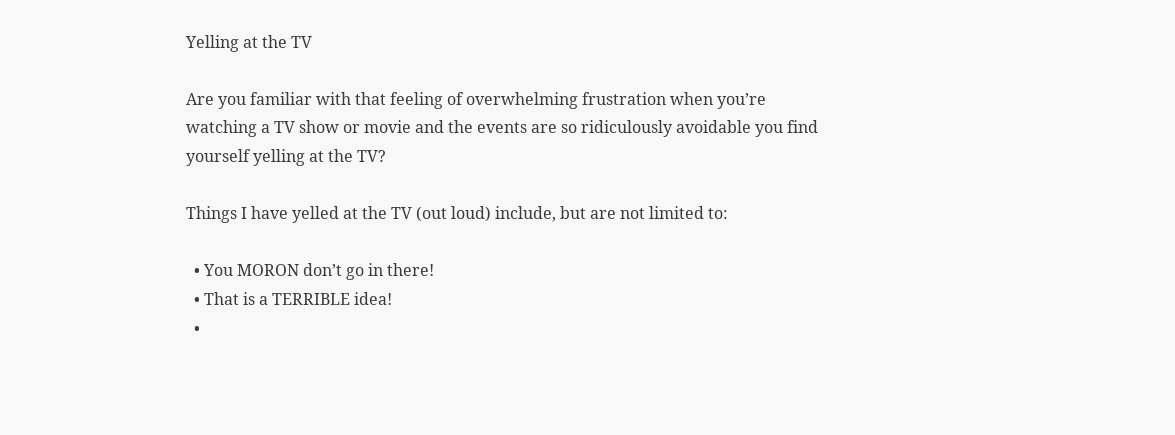Yelling at the TV

Are you familiar with that feeling of overwhelming frustration when you’re watching a TV show or movie and the events are so ridiculously avoidable you find yourself yelling at the TV?

Things I have yelled at the TV (out loud) include, but are not limited to:

  • You MORON don’t go in there!
  • That is a TERRIBLE idea!
  •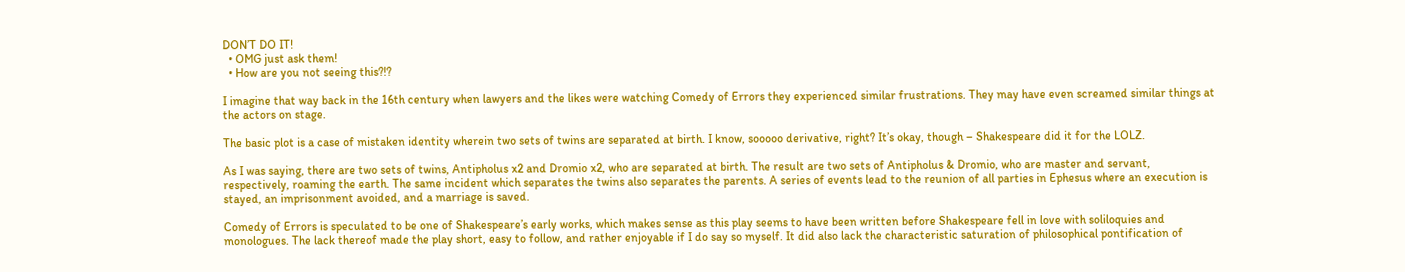DON’T DO IT!
  • OMG just ask them!
  • How are you not seeing this?!?

I imagine that way back in the 16th century when lawyers and the likes were watching Comedy of Errors they experienced similar frustrations. They may have even screamed similar things at the actors on stage.

The basic plot is a case of mistaken identity wherein two sets of twins are separated at birth. I know, sooooo derivative, right? It’s okay, though – Shakespeare did it for the LOLZ.

As I was saying, there are two sets of twins, Antipholus x2 and Dromio x2, who are separated at birth. The result are two sets of Antipholus & Dromio, who are master and servant, respectively, roaming the earth. The same incident which separates the twins also separates the parents. A series of events lead to the reunion of all parties in Ephesus where an execution is stayed, an imprisonment avoided, and a marriage is saved.

Comedy of Errors is speculated to be one of Shakespeare’s early works, which makes sense as this play seems to have been written before Shakespeare fell in love with soliloquies and monologues. The lack thereof made the play short, easy to follow, and rather enjoyable if I do say so myself. It did also lack the characteristic saturation of philosophical pontification of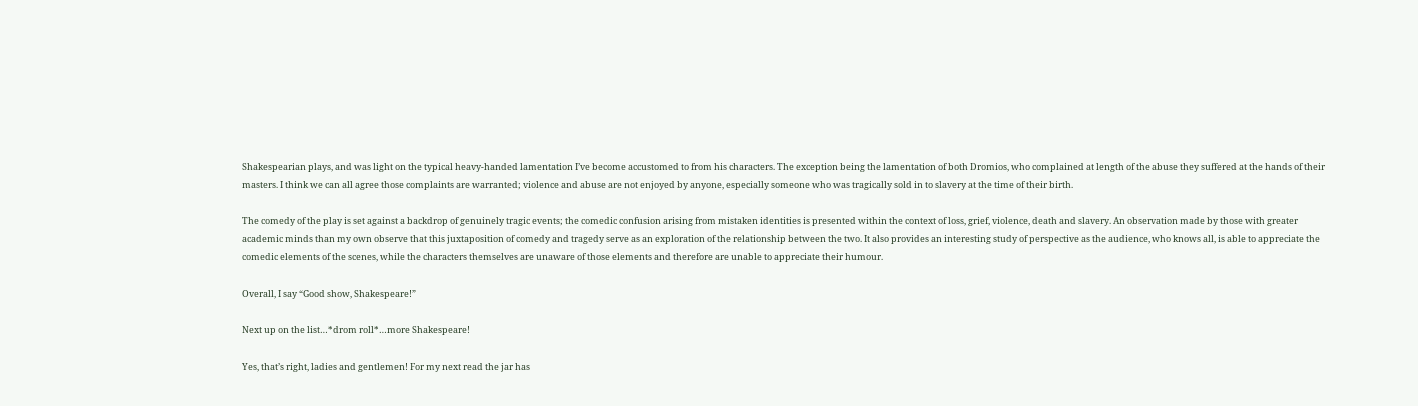Shakespearian plays, and was light on the typical heavy-handed lamentation I’ve become accustomed to from his characters. The exception being the lamentation of both Dromios, who complained at length of the abuse they suffered at the hands of their masters. I think we can all agree those complaints are warranted; violence and abuse are not enjoyed by anyone, especially someone who was tragically sold in to slavery at the time of their birth.

The comedy of the play is set against a backdrop of genuinely tragic events; the comedic confusion arising from mistaken identities is presented within the context of loss, grief, violence, death and slavery. An observation made by those with greater academic minds than my own observe that this juxtaposition of comedy and tragedy serve as an exploration of the relationship between the two. It also provides an interesting study of perspective as the audience, who knows all, is able to appreciate the comedic elements of the scenes, while the characters themselves are unaware of those elements and therefore are unable to appreciate their humour.

Overall, I say “Good show, Shakespeare!”

Next up on the list…*drom roll*…more Shakespeare!

Yes, that’s right, ladies and gentlemen! For my next read the jar has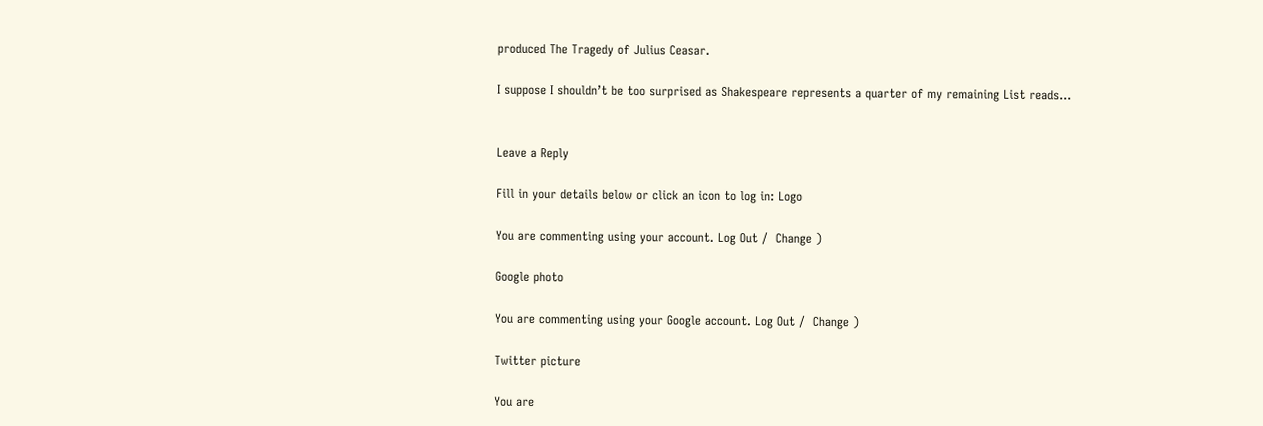produced The Tragedy of Julius Ceasar.

I suppose I shouldn’t be too surprised as Shakespeare represents a quarter of my remaining List reads…


Leave a Reply

Fill in your details below or click an icon to log in: Logo

You are commenting using your account. Log Out /  Change )

Google photo

You are commenting using your Google account. Log Out /  Change )

Twitter picture

You are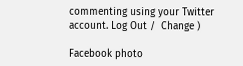commenting using your Twitter account. Log Out /  Change )

Facebook photo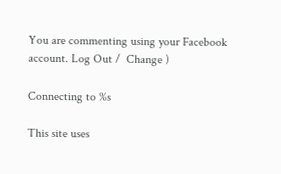You are commenting using your Facebook account. Log Out /  Change )

Connecting to %s

This site uses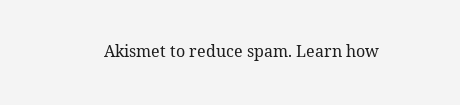Akismet to reduce spam. Learn how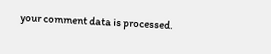your comment data is processed.